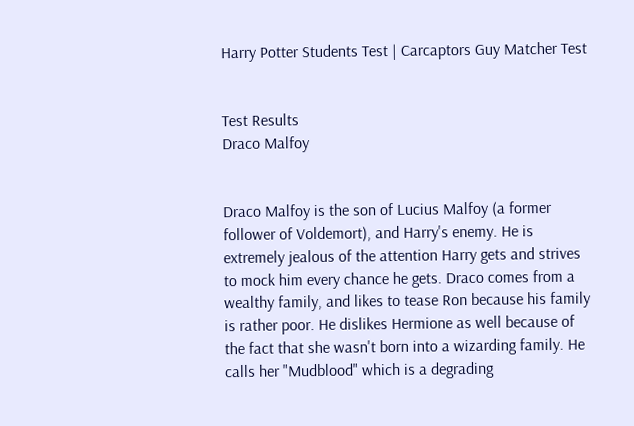Harry Potter Students Test | Carcaptors Guy Matcher Test


Test Results
Draco Malfoy


Draco Malfoy is the son of Lucius Malfoy (a former follower of Voldemort), and Harry's enemy. He is extremely jealous of the attention Harry gets and strives to mock him every chance he gets. Draco comes from a wealthy family, and likes to tease Ron because his family is rather poor. He dislikes Hermione as well because of the fact that she wasn't born into a wizarding family. He calls her "Mudblood" which is a degrading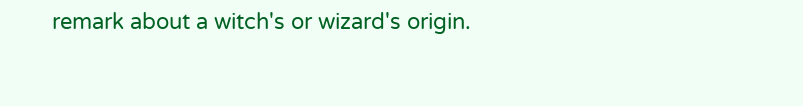remark about a witch's or wizard's origin.